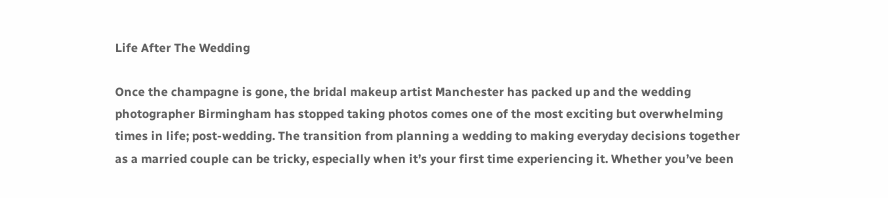Life After The Wedding

Once the champagne is gone, the bridal makeup artist Manchester has packed up and the wedding photographer Birmingham has stopped taking photos comes one of the most exciting but overwhelming times in life; post-wedding. The transition from planning a wedding to making everyday decisions together as a married couple can be tricky, especially when it’s your first time experiencing it. Whether you’ve been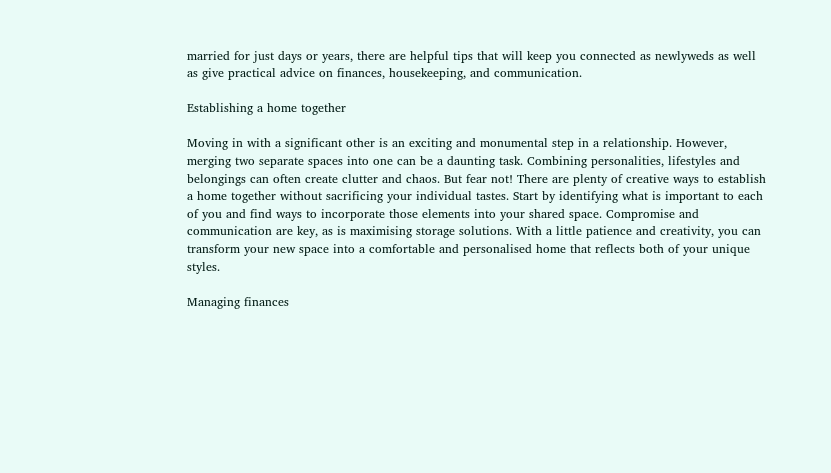married for just days or years, there are helpful tips that will keep you connected as newlyweds as well as give practical advice on finances, housekeeping, and communication.

Establishing a home together

Moving in with a significant other is an exciting and monumental step in a relationship. However, merging two separate spaces into one can be a daunting task. Combining personalities, lifestyles and belongings can often create clutter and chaos. But fear not! There are plenty of creative ways to establish a home together without sacrificing your individual tastes. Start by identifying what is important to each of you and find ways to incorporate those elements into your shared space. Compromise and communication are key, as is maximising storage solutions. With a little patience and creativity, you can transform your new space into a comfortable and personalised home that reflects both of your unique styles.

Managing finances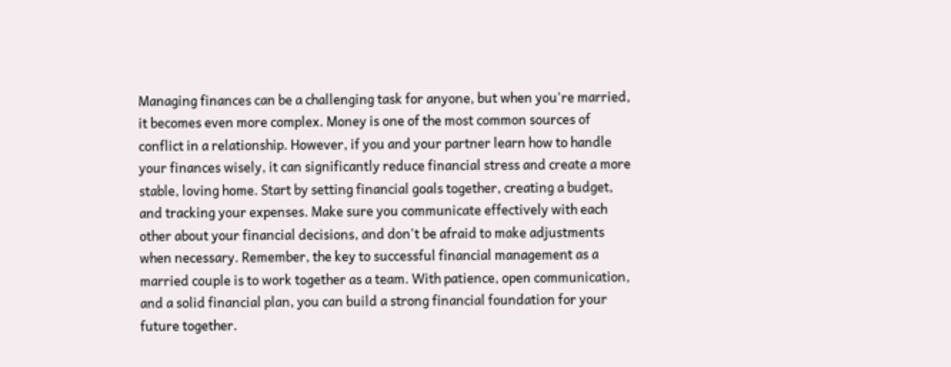Managing finances can be a challenging task for anyone, but when you're married, it becomes even more complex. Money is one of the most common sources of conflict in a relationship. However, if you and your partner learn how to handle your finances wisely, it can significantly reduce financial stress and create a more stable, loving home. Start by setting financial goals together, creating a budget, and tracking your expenses. Make sure you communicate effectively with each other about your financial decisions, and don't be afraid to make adjustments when necessary. Remember, the key to successful financial management as a married couple is to work together as a team. With patience, open communication, and a solid financial plan, you can build a strong financial foundation for your future together.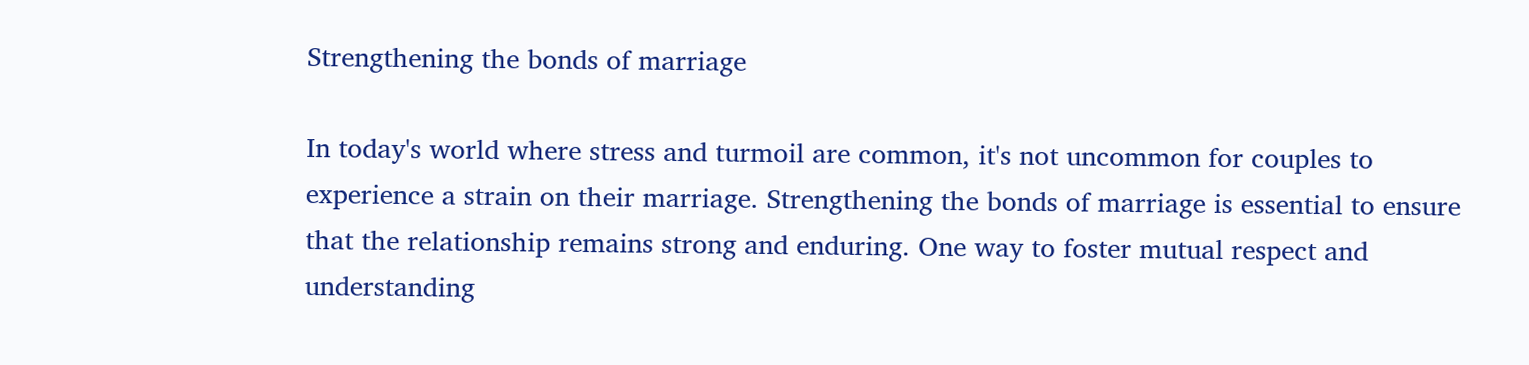Strengthening the bonds of marriage

In today's world where stress and turmoil are common, it's not uncommon for couples to experience a strain on their marriage. Strengthening the bonds of marriage is essential to ensure that the relationship remains strong and enduring. One way to foster mutual respect and understanding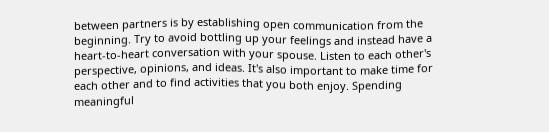between partners is by establishing open communication from the beginning. Try to avoid bottling up your feelings and instead have a heart-to-heart conversation with your spouse. Listen to each other's perspective, opinions, and ideas. It's also important to make time for each other and to find activities that you both enjoy. Spending meaningful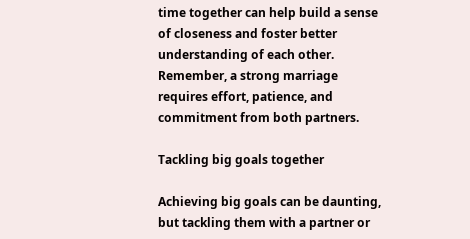time together can help build a sense of closeness and foster better understanding of each other. Remember, a strong marriage requires effort, patience, and commitment from both partners.

Tackling big goals together

Achieving big goals can be daunting, but tackling them with a partner or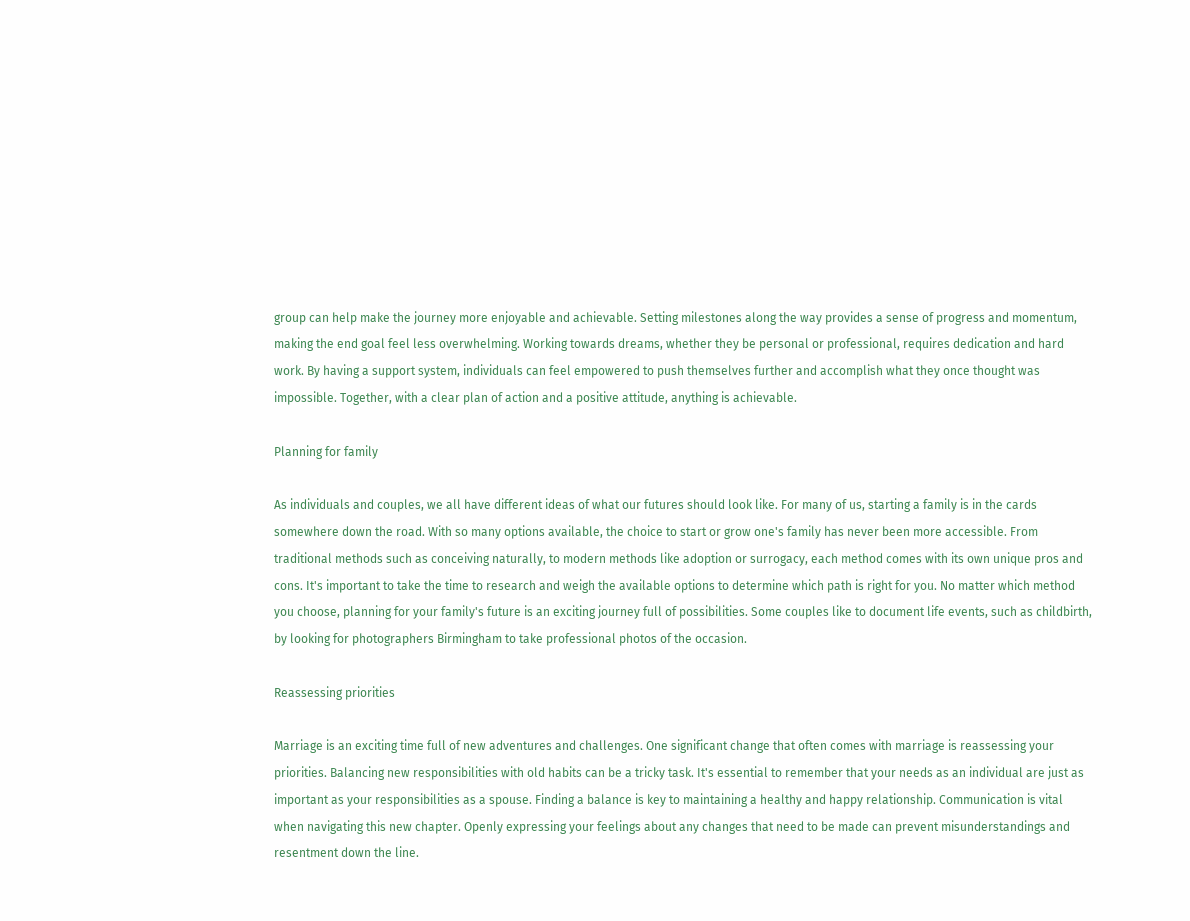group can help make the journey more enjoyable and achievable. Setting milestones along the way provides a sense of progress and momentum, making the end goal feel less overwhelming. Working towards dreams, whether they be personal or professional, requires dedication and hard work. By having a support system, individuals can feel empowered to push themselves further and accomplish what they once thought was impossible. Together, with a clear plan of action and a positive attitude, anything is achievable.

Planning for family

As individuals and couples, we all have different ideas of what our futures should look like. For many of us, starting a family is in the cards somewhere down the road. With so many options available, the choice to start or grow one's family has never been more accessible. From traditional methods such as conceiving naturally, to modern methods like adoption or surrogacy, each method comes with its own unique pros and cons. It's important to take the time to research and weigh the available options to determine which path is right for you. No matter which method you choose, planning for your family's future is an exciting journey full of possibilities. Some couples like to document life events, such as childbirth, by looking for photographers Birmingham to take professional photos of the occasion.

Reassessing priorities

Marriage is an exciting time full of new adventures and challenges. One significant change that often comes with marriage is reassessing your priorities. Balancing new responsibilities with old habits can be a tricky task. It's essential to remember that your needs as an individual are just as important as your responsibilities as a spouse. Finding a balance is key to maintaining a healthy and happy relationship. Communication is vital when navigating this new chapter. Openly expressing your feelings about any changes that need to be made can prevent misunderstandings and resentment down the line.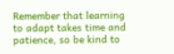Remember that learning to adapt takes time and patience, so be kind to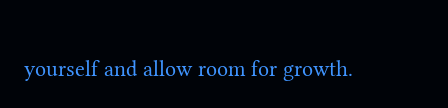yourself and allow room for growth.